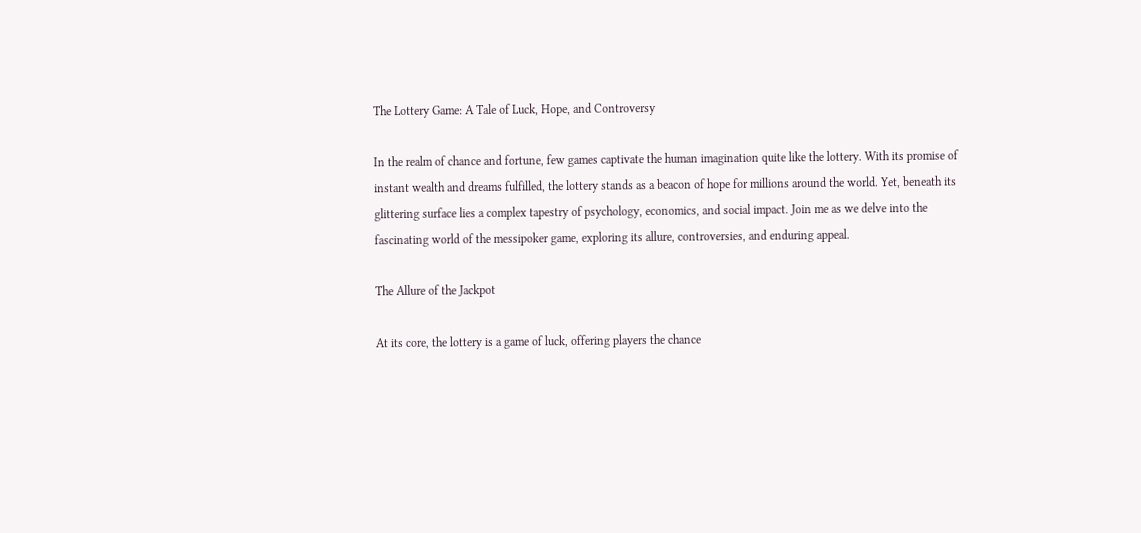The Lottery Game: A Tale of Luck, Hope, and Controversy

In the realm of chance and fortune, few games captivate the human imagination quite like the lottery. With its promise of instant wealth and dreams fulfilled, the lottery stands as a beacon of hope for millions around the world. Yet, beneath its glittering surface lies a complex tapestry of psychology, economics, and social impact. Join me as we delve into the fascinating world of the messipoker game, exploring its allure, controversies, and enduring appeal.

The Allure of the Jackpot

At its core, the lottery is a game of luck, offering players the chance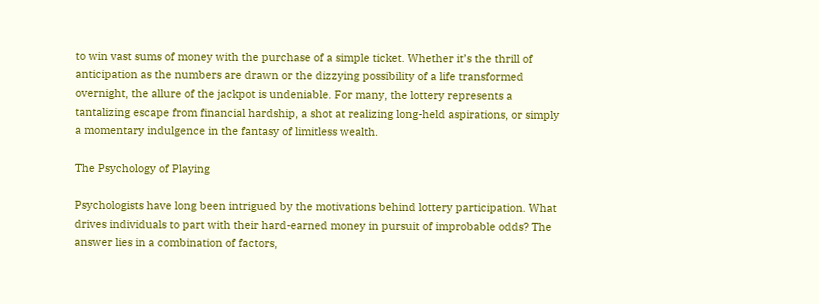to win vast sums of money with the purchase of a simple ticket. Whether it’s the thrill of anticipation as the numbers are drawn or the dizzying possibility of a life transformed overnight, the allure of the jackpot is undeniable. For many, the lottery represents a tantalizing escape from financial hardship, a shot at realizing long-held aspirations, or simply a momentary indulgence in the fantasy of limitless wealth.

The Psychology of Playing

Psychologists have long been intrigued by the motivations behind lottery participation. What drives individuals to part with their hard-earned money in pursuit of improbable odds? The answer lies in a combination of factors,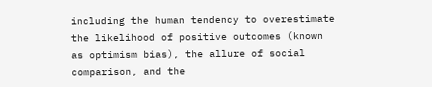including the human tendency to overestimate the likelihood of positive outcomes (known as optimism bias), the allure of social comparison, and the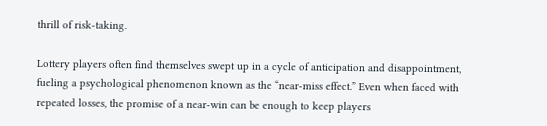thrill of risk-taking.

Lottery players often find themselves swept up in a cycle of anticipation and disappointment, fueling a psychological phenomenon known as the “near-miss effect.” Even when faced with repeated losses, the promise of a near-win can be enough to keep players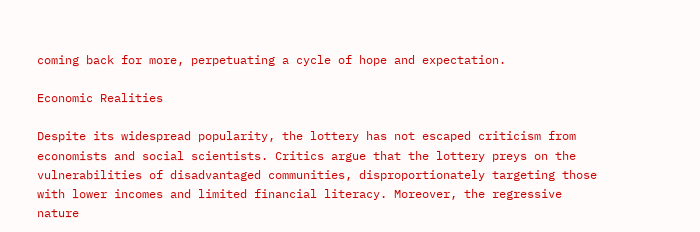coming back for more, perpetuating a cycle of hope and expectation.

Economic Realities

Despite its widespread popularity, the lottery has not escaped criticism from economists and social scientists. Critics argue that the lottery preys on the vulnerabilities of disadvantaged communities, disproportionately targeting those with lower incomes and limited financial literacy. Moreover, the regressive nature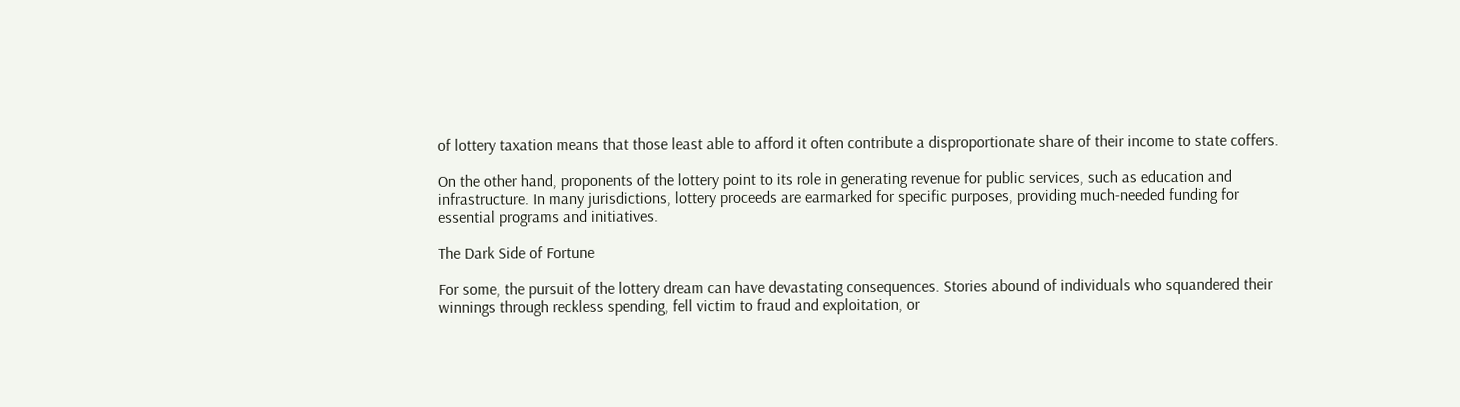of lottery taxation means that those least able to afford it often contribute a disproportionate share of their income to state coffers.

On the other hand, proponents of the lottery point to its role in generating revenue for public services, such as education and infrastructure. In many jurisdictions, lottery proceeds are earmarked for specific purposes, providing much-needed funding for essential programs and initiatives.

The Dark Side of Fortune

For some, the pursuit of the lottery dream can have devastating consequences. Stories abound of individuals who squandered their winnings through reckless spending, fell victim to fraud and exploitation, or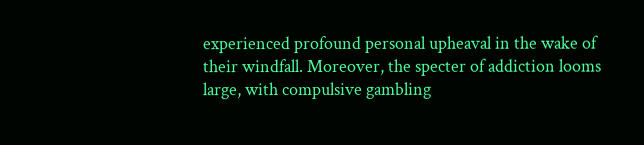experienced profound personal upheaval in the wake of their windfall. Moreover, the specter of addiction looms large, with compulsive gambling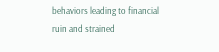behaviors leading to financial ruin and strained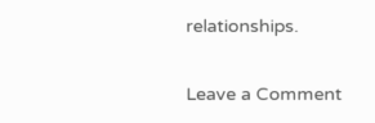relationships.

Leave a Comment